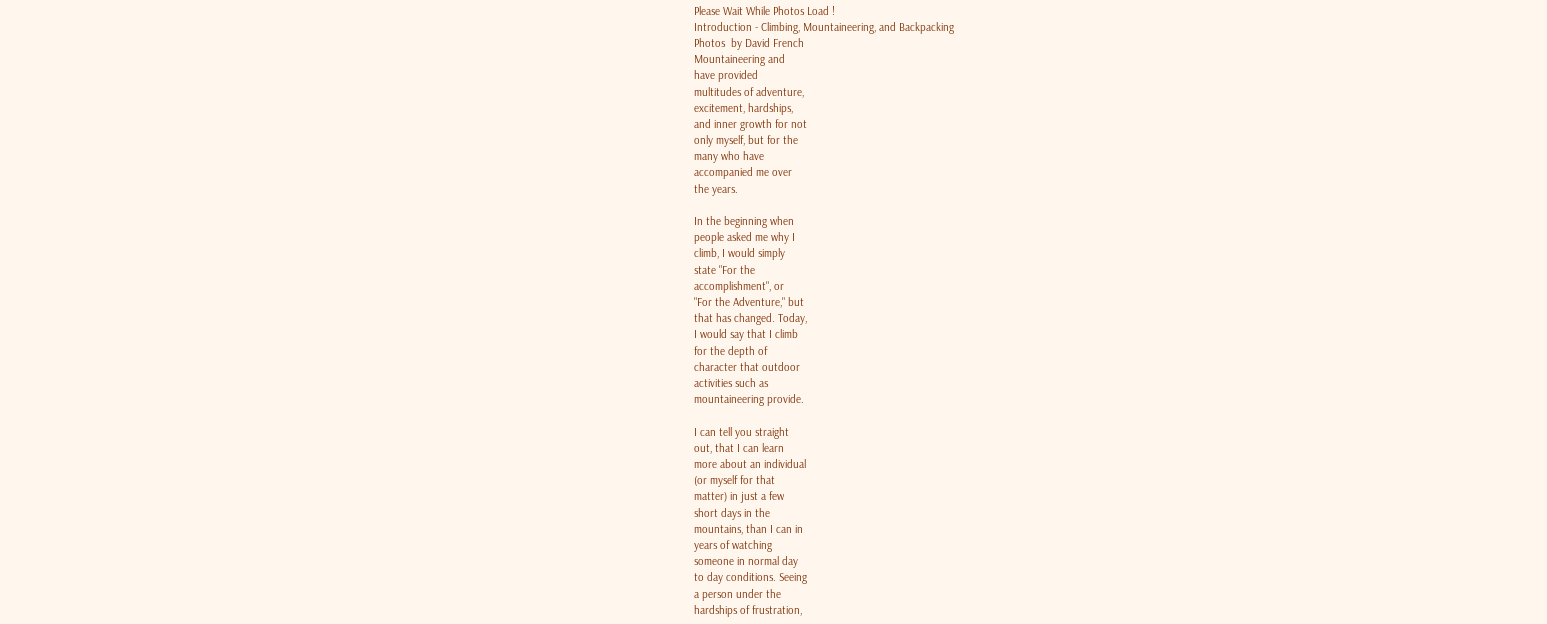Please Wait While Photos Load !
Introduction - Climbing, Mountaineering, and Backpacking
Photos  by David French
Mountaineering and
have provided
multitudes of adventure,
excitement, hardships,
and inner growth for not
only myself, but for the
many who have
accompanied me over
the years.

In the beginning when
people asked me why I
climb, I would simply
state "For the
accomplishment", or
"For the Adventure," but
that has changed. Today,
I would say that I climb
for the depth of
character that outdoor
activities such as
mountaineering provide.

I can tell you straight
out, that I can learn
more about an individual
(or myself for that
matter) in just a few
short days in the
mountains, than I can in
years of watching
someone in normal day
to day conditions. Seeing
a person under the
hardships of frustration,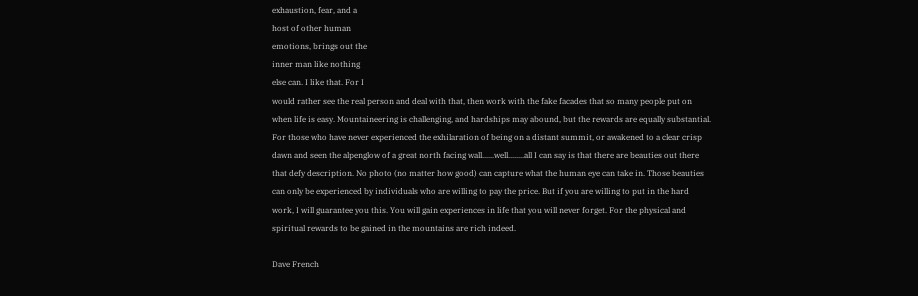exhaustion, fear, and a
host of other human
emotions, brings out the
inner man like nothing
else can. I like that. For I
would rather see the real person and deal with that, then work with the fake facades that so many people put on
when life is easy. Mountaineering is challenging, and hardships may abound, but the rewards are equally substantial.
For those who have never experienced the exhilaration of being on a distant summit, or awakened to a clear crisp
dawn and seen the alpenglow of a great north facing wall......well........all I can say is that there are beauties out there
that defy description. No photo (no matter how good) can capture what the human eye can take in. Those beauties
can only be experienced by individuals who are willing to pay the price. But if you are willing to put in the hard
work, I will guarantee you this. You will gain experiences in life that you will never forget. For the physical and
spiritual rewards to be gained in the mountains are rich indeed.

Dave French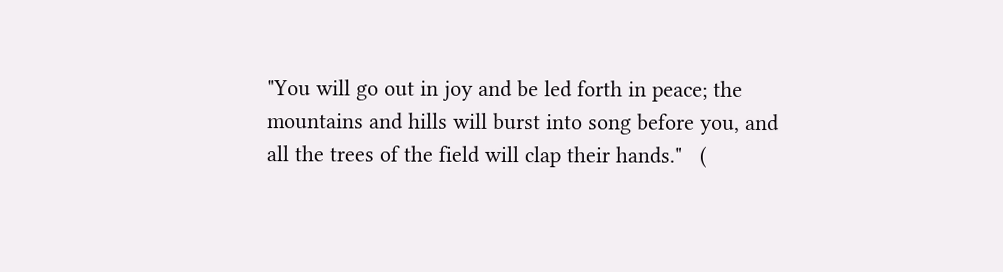"You will go out in joy and be led forth in peace; the mountains and hills will burst into song before you, and
all the trees of the field will clap their hands."   (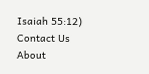Isaiah 55:12)
Contact Us
About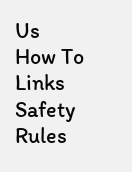Us
How To Links
Safety Rules